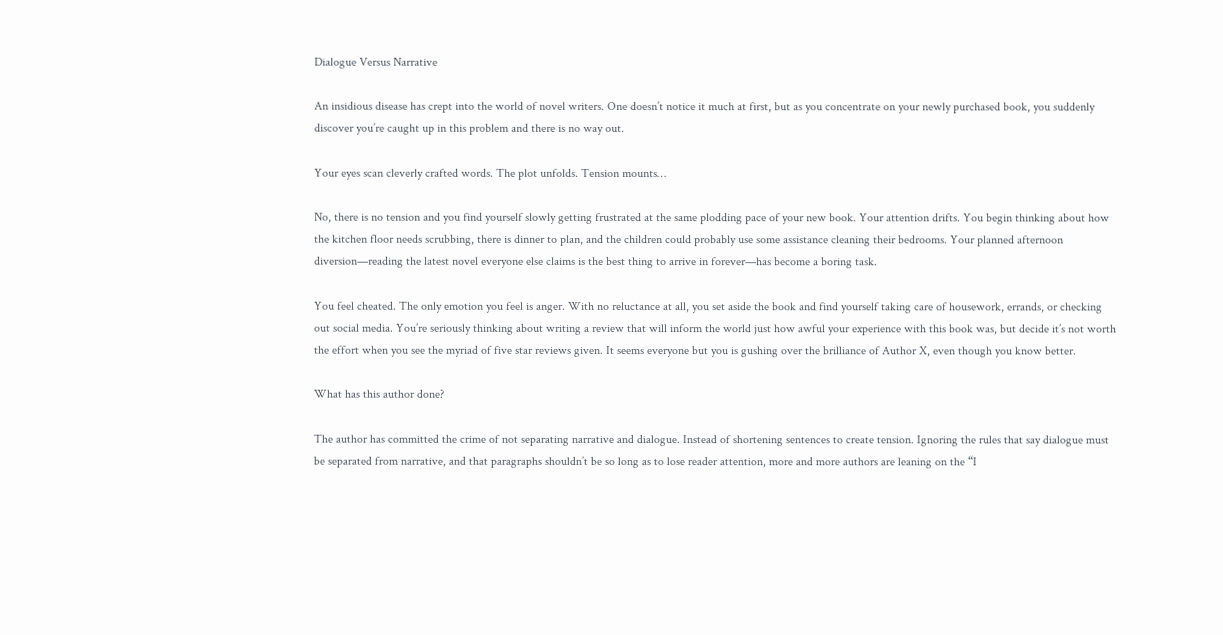Dialogue Versus Narrative

An insidious disease has crept into the world of novel writers. One doesn’t notice it much at first, but as you concentrate on your newly purchased book, you suddenly discover you’re caught up in this problem and there is no way out.

Your eyes scan cleverly crafted words. The plot unfolds. Tension mounts…

No, there is no tension and you find yourself slowly getting frustrated at the same plodding pace of your new book. Your attention drifts. You begin thinking about how the kitchen floor needs scrubbing, there is dinner to plan, and the children could probably use some assistance cleaning their bedrooms. Your planned afternoon diversion—reading the latest novel everyone else claims is the best thing to arrive in forever—has become a boring task.

You feel cheated. The only emotion you feel is anger. With no reluctance at all, you set aside the book and find yourself taking care of housework, errands, or checking out social media. You’re seriously thinking about writing a review that will inform the world just how awful your experience with this book was, but decide it’s not worth the effort when you see the myriad of five star reviews given. It seems everyone but you is gushing over the brilliance of Author X, even though you know better.

What has this author done?

The author has committed the crime of not separating narrative and dialogue. Instead of shortening sentences to create tension. Ignoring the rules that say dialogue must be separated from narrative, and that paragraphs shouldn’t be so long as to lose reader attention, more and more authors are leaning on the “I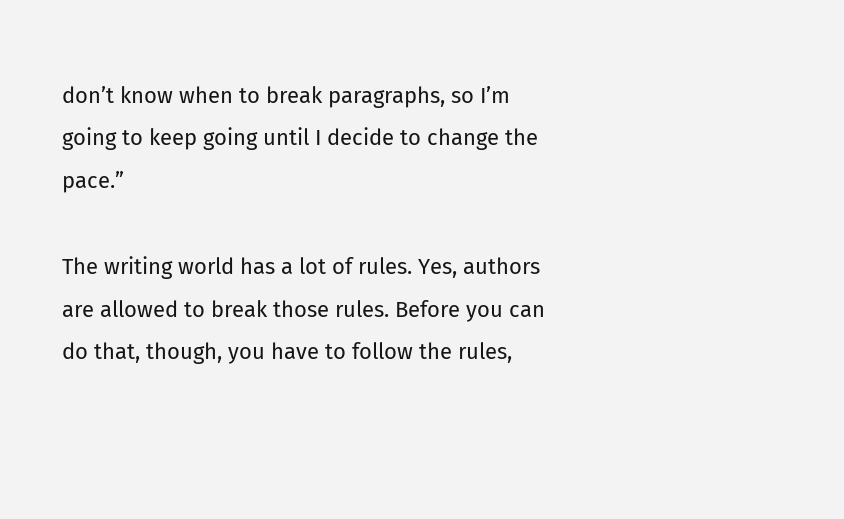don’t know when to break paragraphs, so I’m going to keep going until I decide to change the pace.”

The writing world has a lot of rules. Yes, authors are allowed to break those rules. Before you can do that, though, you have to follow the rules,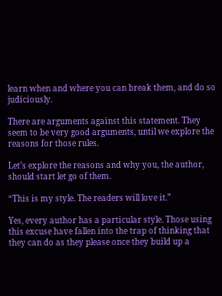learn when and where you can break them, and do so judiciously.

There are arguments against this statement. They seem to be very good arguments, until we explore the reasons for those rules.

Let’s explore the reasons and why you, the author, should start let go of them.

“This is my style. The readers will love it.”

Yes, every author has a particular style. Those using this excuse have fallen into the trap of thinking that they can do as they please once they build up a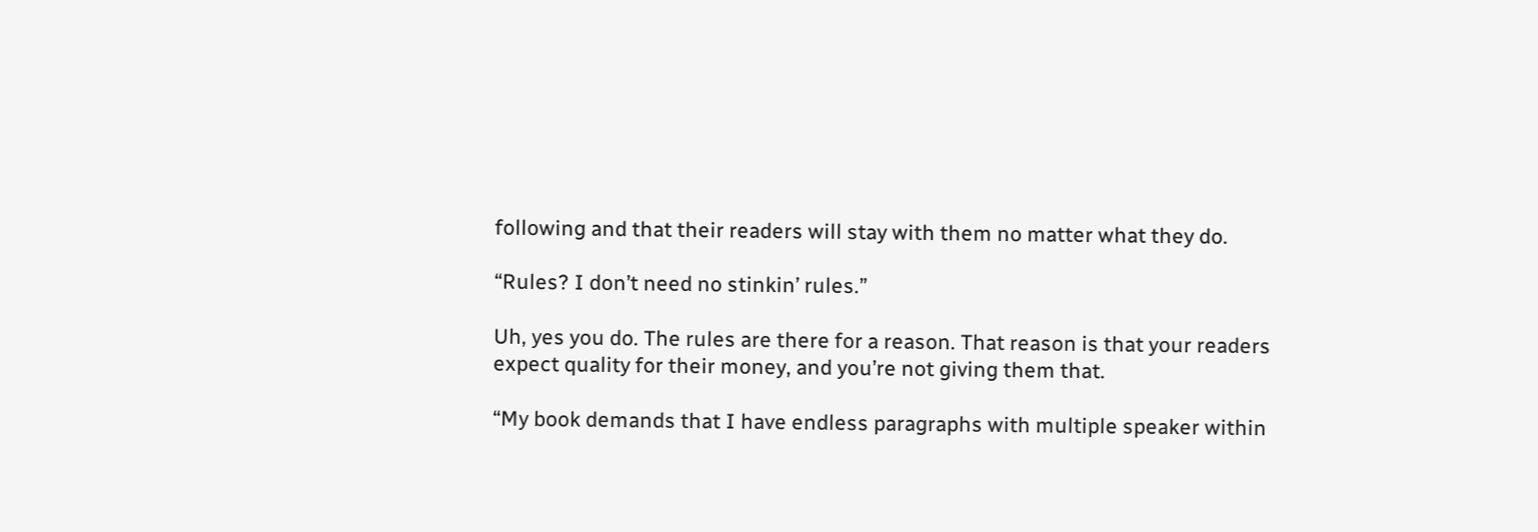following and that their readers will stay with them no matter what they do.

“Rules? I don’t need no stinkin’ rules.”

Uh, yes you do. The rules are there for a reason. That reason is that your readers expect quality for their money, and you’re not giving them that.

“My book demands that I have endless paragraphs with multiple speaker within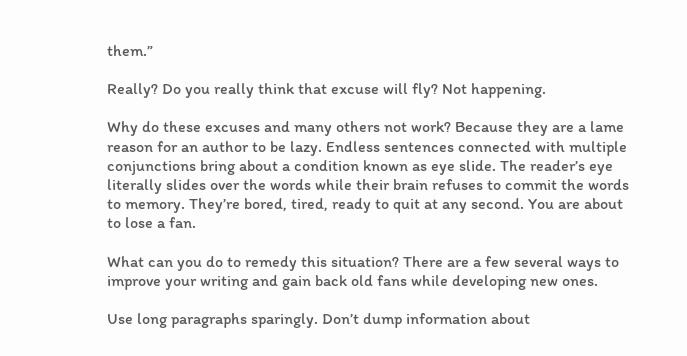them.”

Really? Do you really think that excuse will fly? Not happening.

Why do these excuses and many others not work? Because they are a lame reason for an author to be lazy. Endless sentences connected with multiple conjunctions bring about a condition known as eye slide. The reader’s eye literally slides over the words while their brain refuses to commit the words to memory. They’re bored, tired, ready to quit at any second. You are about to lose a fan.

What can you do to remedy this situation? There are a few several ways to improve your writing and gain back old fans while developing new ones.

Use long paragraphs sparingly. Don’t dump information about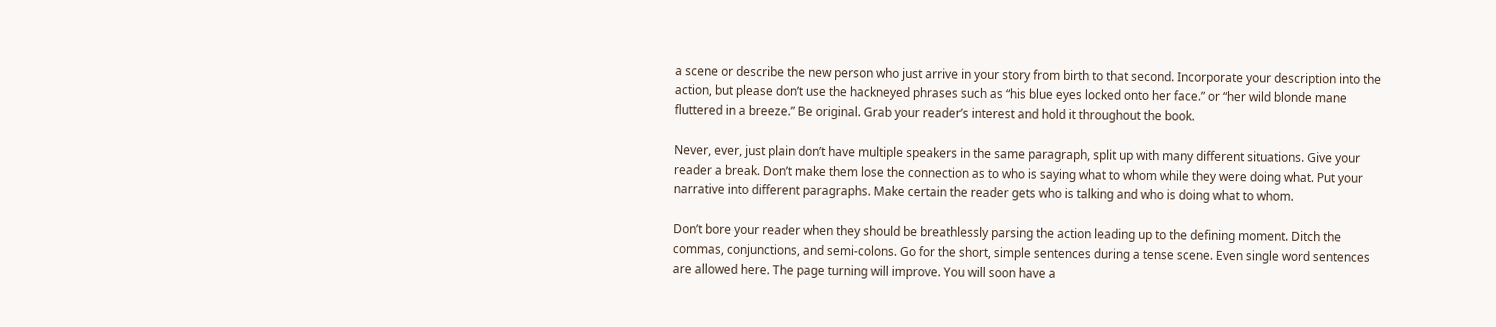a scene or describe the new person who just arrive in your story from birth to that second. Incorporate your description into the action, but please don’t use the hackneyed phrases such as “his blue eyes locked onto her face.” or “her wild blonde mane fluttered in a breeze.” Be original. Grab your reader’s interest and hold it throughout the book.

Never, ever, just plain don’t have multiple speakers in the same paragraph, split up with many different situations. Give your reader a break. Don’t make them lose the connection as to who is saying what to whom while they were doing what. Put your narrative into different paragraphs. Make certain the reader gets who is talking and who is doing what to whom.

Don’t bore your reader when they should be breathlessly parsing the action leading up to the defining moment. Ditch the commas, conjunctions, and semi-colons. Go for the short, simple sentences during a tense scene. Even single word sentences are allowed here. The page turning will improve. You will soon have a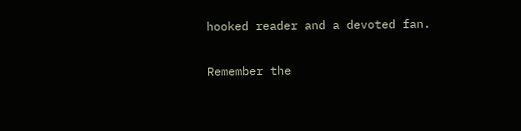hooked reader and a devoted fan.

Remember the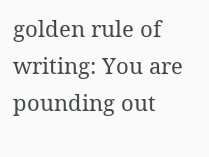golden rule of writing: You are pounding out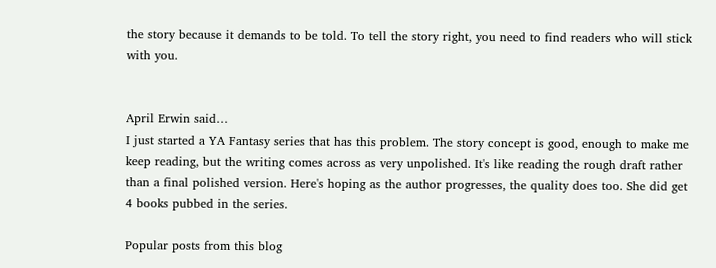the story because it demands to be told. To tell the story right, you need to find readers who will stick with you.


April Erwin said…
I just started a YA Fantasy series that has this problem. The story concept is good, enough to make me keep reading, but the writing comes across as very unpolished. It's like reading the rough draft rather than a final polished version. Here's hoping as the author progresses, the quality does too. She did get 4 books pubbed in the series.

Popular posts from this blog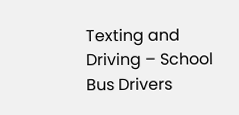Texting and Driving – School Bus Drivers